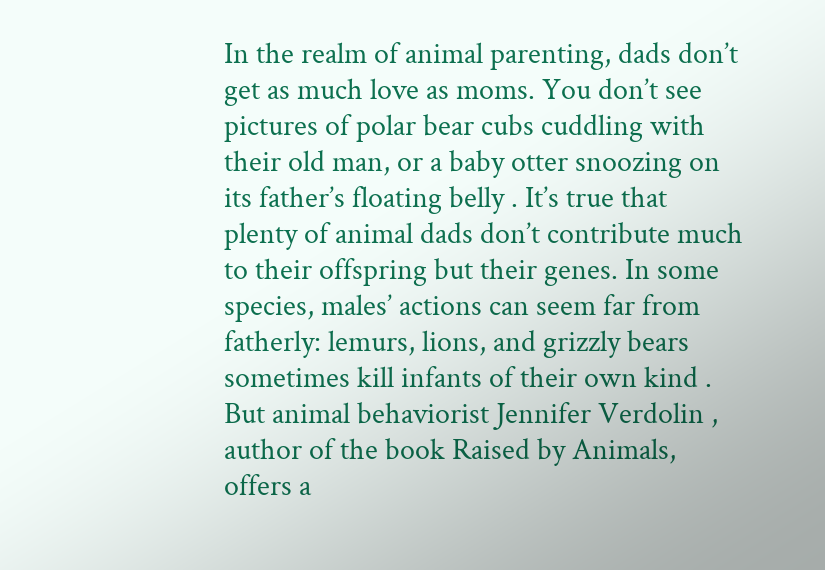In the realm of animal parenting, dads don’t get as much love as moms. You don’t see pictures of polar bear cubs cuddling with their old man, or a baby otter snoozing on its father’s floating belly . It’s true that plenty of animal dads don’t contribute much to their offspring but their genes. In some species, males’ actions can seem far from fatherly: lemurs, lions, and grizzly bears sometimes kill infants of their own kind . But animal behaviorist Jennifer Verdolin , author of the book Raised by Animals, offers a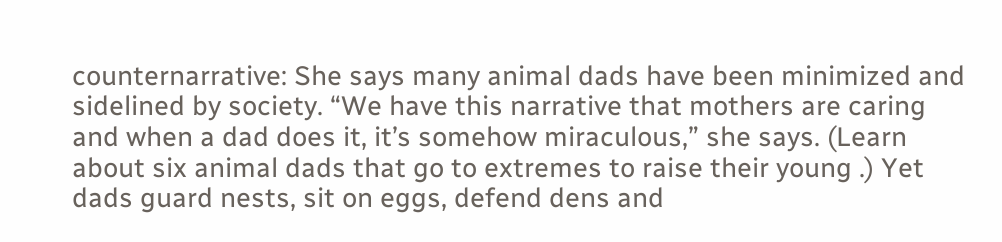counternarrative: She says many animal dads have been minimized and sidelined by society. “We have this narrative that mothers are caring and when a dad does it, it’s somehow miraculous,” she says. (Learn about six animal dads that go to extremes to raise their young .) Yet dads guard nests, sit on eggs, defend dens and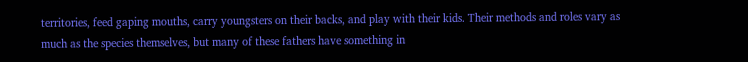territories, feed gaping mouths, carry youngsters on their backs, and play with their kids. Their methods and roles vary as much as the species themselves, but many of these fathers have something in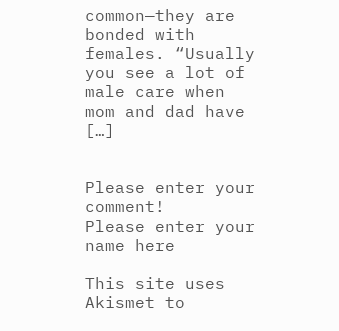common—they are bonded with females. “Usually you see a lot of male care when mom and dad have […]


Please enter your comment!
Please enter your name here

This site uses Akismet to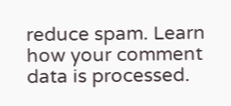reduce spam. Learn how your comment data is processed.